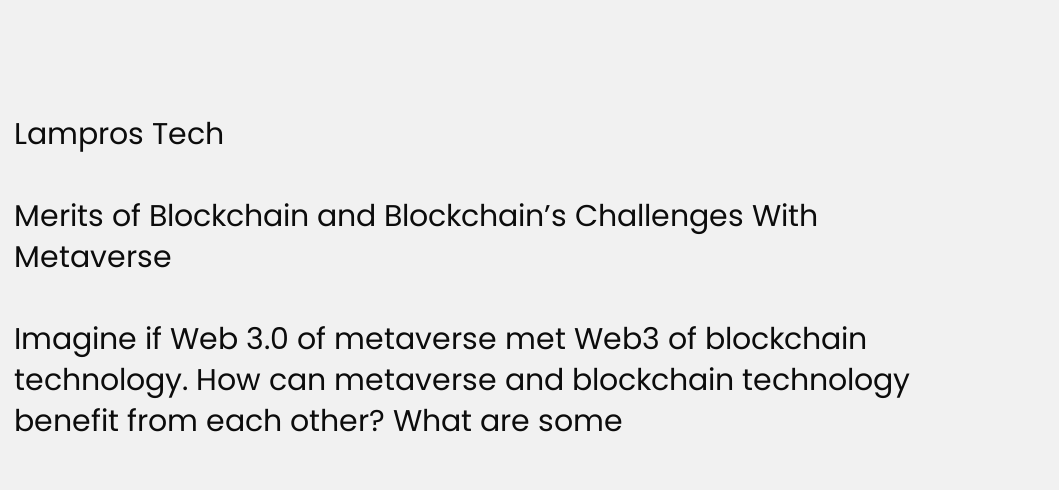Lampros Tech

Merits of Blockchain and Blockchain’s Challenges With Metaverse

Imagine if Web 3.0 of metaverse met Web3 of blockchain technology. How can metaverse and blockchain technology benefit from each other? What are some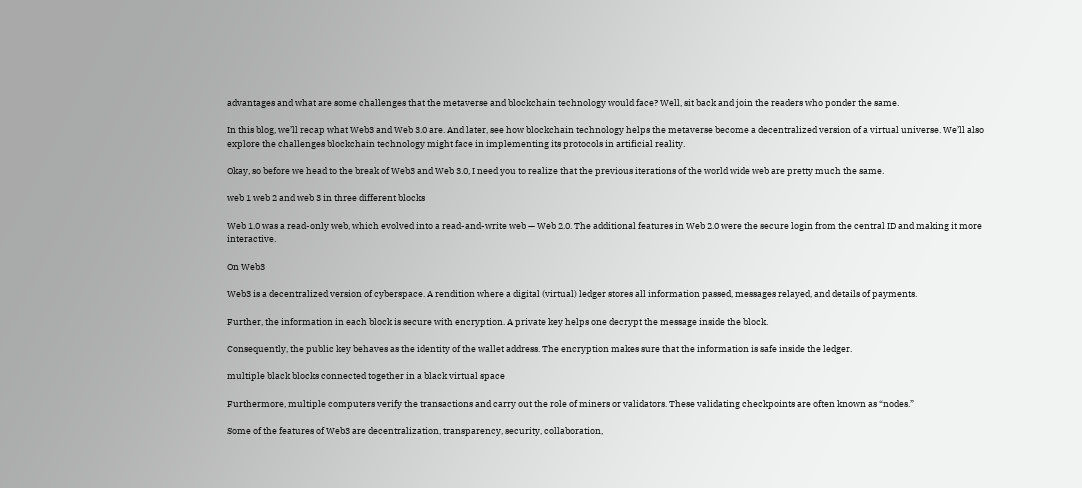advantages and what are some challenges that the metaverse and blockchain technology would face? Well, sit back and join the readers who ponder the same.

In this blog, we’ll recap what Web3 and Web 3.0 are. And later, see how blockchain technology helps the metaverse become a decentralized version of a virtual universe. We’ll also explore the challenges blockchain technology might face in implementing its protocols in artificial reality.

Okay, so before we head to the break of Web3 and Web 3.0, I need you to realize that the previous iterations of the world wide web are pretty much the same.

web 1 web 2 and web 3 in three different blocks

Web 1.0 was a read-only web, which evolved into a read-and-write web — Web 2.0. The additional features in Web 2.0 were the secure login from the central ID and making it more interactive.

On Web3

Web3 is a decentralized version of cyberspace. A rendition where a digital (virtual) ledger stores all information passed, messages relayed, and details of payments.

Further, the information in each block is secure with encryption. A private key helps one decrypt the message inside the block.

Consequently, the public key behaves as the identity of the wallet address. The encryption makes sure that the information is safe inside the ledger.

multiple black blocks connected together in a black virtual space

Furthermore, multiple computers verify the transactions and carry out the role of miners or validators. These validating checkpoints are often known as “nodes.”

Some of the features of Web3 are decentralization, transparency, security, collaboration,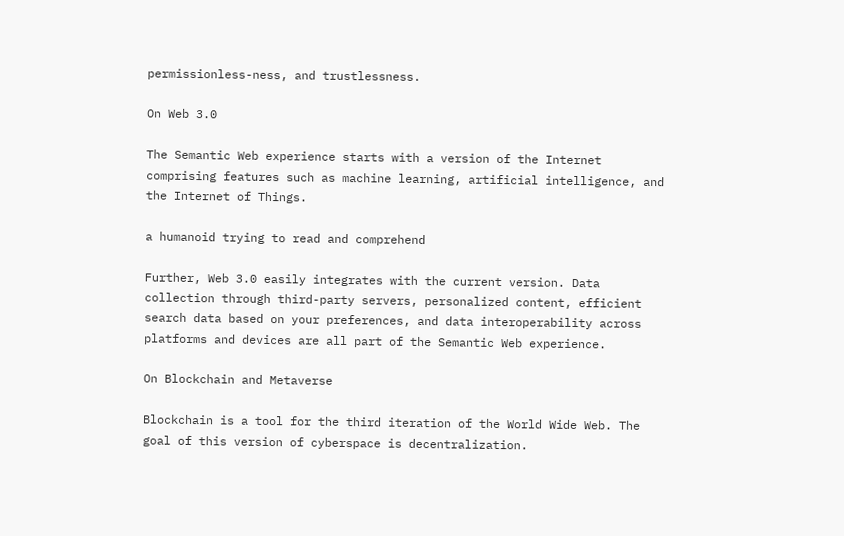permissionless-ness, and trustlessness.

On Web 3.0

The Semantic Web experience starts with a version of the Internet comprising features such as machine learning, artificial intelligence, and the Internet of Things.

a humanoid trying to read and comprehend

Further, Web 3.0 easily integrates with the current version. Data collection through third-party servers, personalized content, efficient search data based on your preferences, and data interoperability across platforms and devices are all part of the Semantic Web experience.

On Blockchain and Metaverse

Blockchain is a tool for the third iteration of the World Wide Web. The goal of this version of cyberspace is decentralization.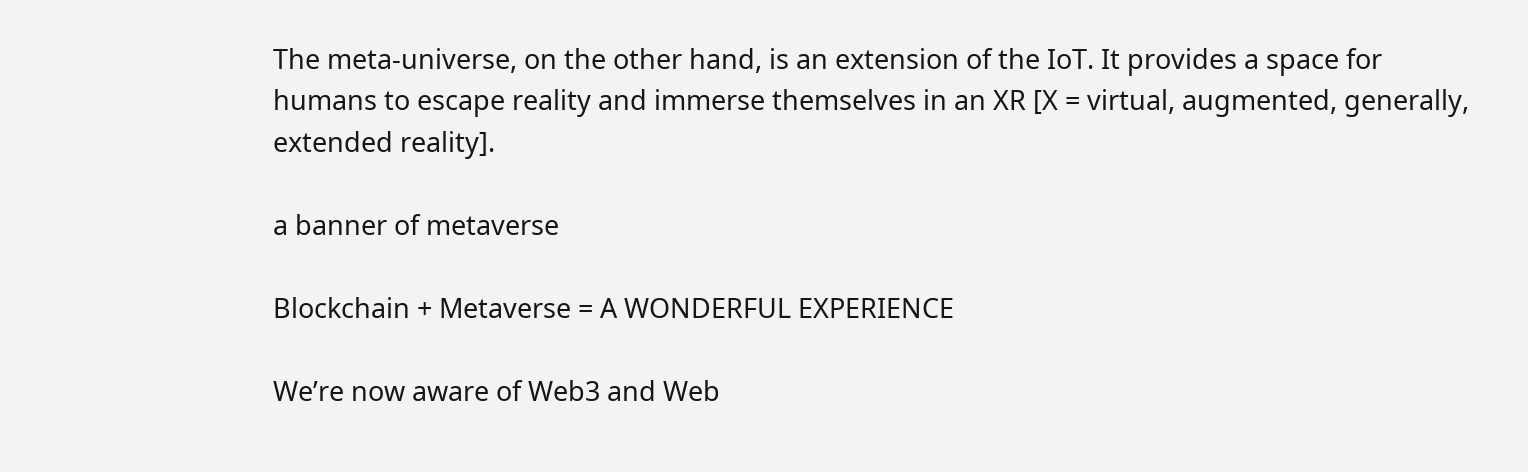The meta-universe, on the other hand, is an extension of the IoT. It provides a space for humans to escape reality and immerse themselves in an XR [X = virtual, augmented, generally, extended reality].

a banner of metaverse

Blockchain + Metaverse = A WONDERFUL EXPERIENCE

We’re now aware of Web3 and Web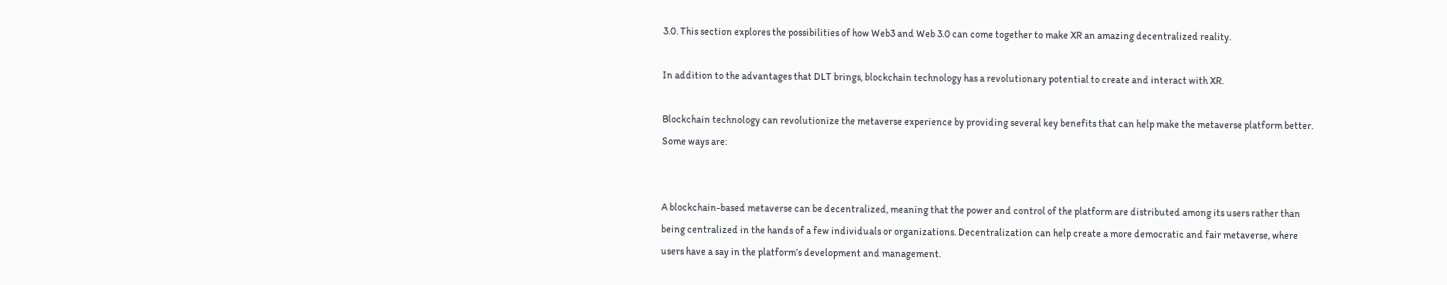3.0. This section explores the possibilities of how Web3 and Web 3.0 can come together to make XR an amazing decentralized reality.

In addition to the advantages that DLT brings, blockchain technology has a revolutionary potential to create and interact with XR.

Blockchain technology can revolutionize the metaverse experience by providing several key benefits that can help make the metaverse platform better. Some ways are:


A blockchain-based metaverse can be decentralized, meaning that the power and control of the platform are distributed among its users rather than being centralized in the hands of a few individuals or organizations. Decentralization can help create a more democratic and fair metaverse, where users have a say in the platform’s development and management.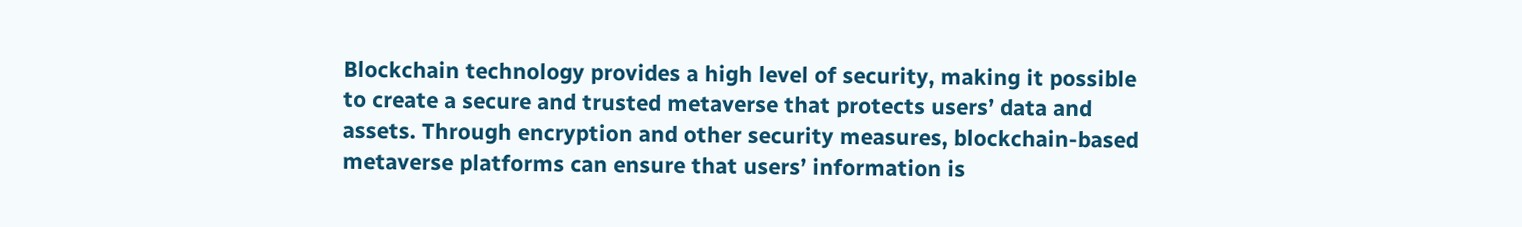Blockchain technology provides a high level of security, making it possible to create a secure and trusted metaverse that protects users’ data and assets. Through encryption and other security measures, blockchain-based metaverse platforms can ensure that users’ information is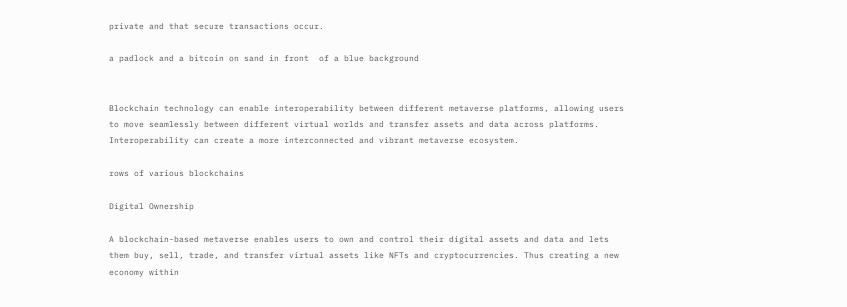private and that secure transactions occur.

a padlock and a bitcoin on sand in front  of a blue background


Blockchain technology can enable interoperability between different metaverse platforms, allowing users to move seamlessly between different virtual worlds and transfer assets and data across platforms. Interoperability can create a more interconnected and vibrant metaverse ecosystem.

rows of various blockchains

Digital Ownership

A blockchain-based metaverse enables users to own and control their digital assets and data and lets them buy, sell, trade, and transfer virtual assets like NFTs and cryptocurrencies. Thus creating a new economy within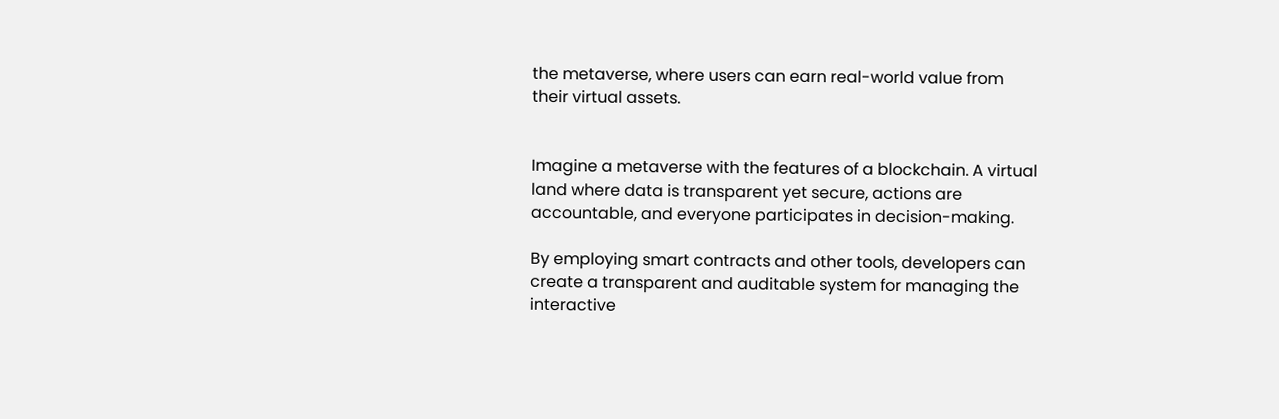the metaverse, where users can earn real-world value from their virtual assets.


Imagine a metaverse with the features of a blockchain. A virtual land where data is transparent yet secure, actions are accountable, and everyone participates in decision-making.

By employing smart contracts and other tools, developers can create a transparent and auditable system for managing the interactive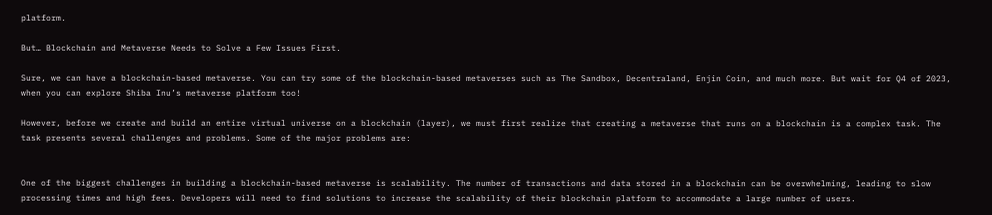platform.

But… Blockchain and Metaverse Needs to Solve a Few Issues First.

Sure, we can have a blockchain-based metaverse. You can try some of the blockchain-based metaverses such as The Sandbox, Decentraland, Enjin Coin, and much more. But wait for Q4 of 2023, when you can explore Shiba Inu’s metaverse platform too!

However, before we create and build an entire virtual universe on a blockchain (layer), we must first realize that creating a metaverse that runs on a blockchain is a complex task. The task presents several challenges and problems. Some of the major problems are:


One of the biggest challenges in building a blockchain-based metaverse is scalability. The number of transactions and data stored in a blockchain can be overwhelming, leading to slow processing times and high fees. Developers will need to find solutions to increase the scalability of their blockchain platform to accommodate a large number of users.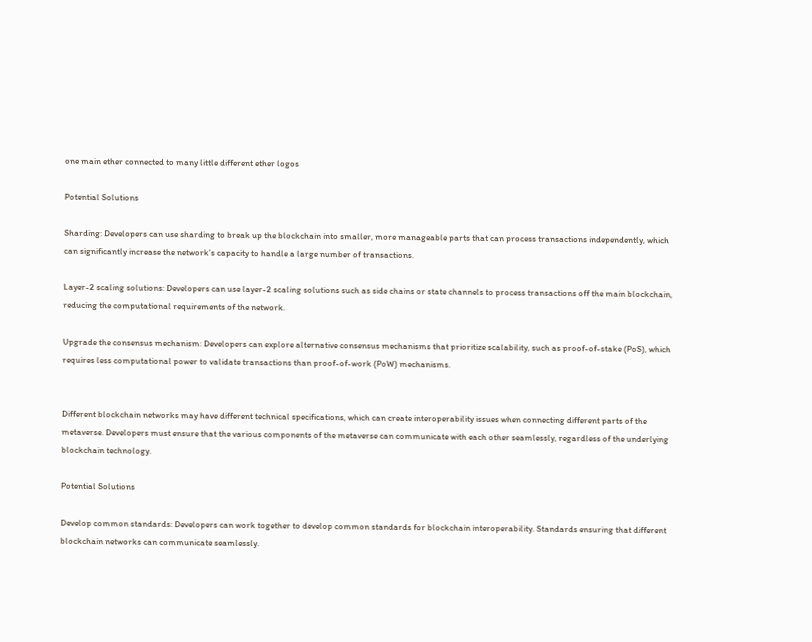one main ether connected to many little different ether logos

Potential Solutions

Sharding: Developers can use sharding to break up the blockchain into smaller, more manageable parts that can process transactions independently, which can significantly increase the network’s capacity to handle a large number of transactions.

Layer-2 scaling solutions: Developers can use layer-2 scaling solutions such as side chains or state channels to process transactions off the main blockchain, reducing the computational requirements of the network.

Upgrade the consensus mechanism: Developers can explore alternative consensus mechanisms that prioritize scalability, such as proof-of-stake (PoS), which requires less computational power to validate transactions than proof-of-work (PoW) mechanisms.


Different blockchain networks may have different technical specifications, which can create interoperability issues when connecting different parts of the metaverse. Developers must ensure that the various components of the metaverse can communicate with each other seamlessly, regardless of the underlying blockchain technology.

Potential Solutions

Develop common standards: Developers can work together to develop common standards for blockchain interoperability. Standards ensuring that different blockchain networks can communicate seamlessly.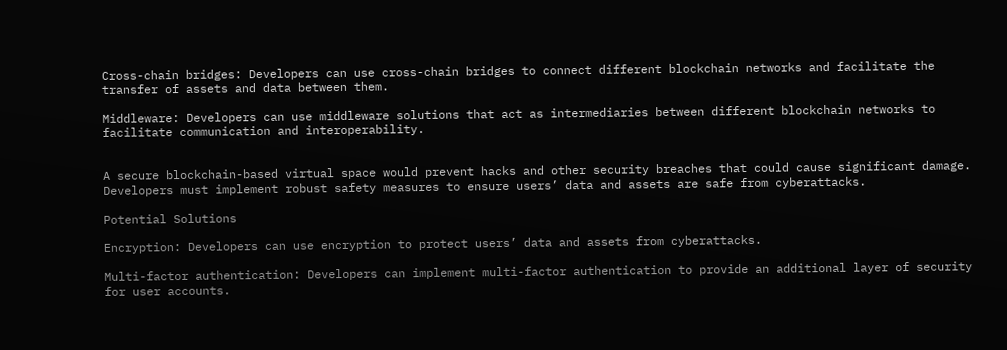Cross-chain bridges: Developers can use cross-chain bridges to connect different blockchain networks and facilitate the transfer of assets and data between them.

Middleware: Developers can use middleware solutions that act as intermediaries between different blockchain networks to facilitate communication and interoperability.


A secure blockchain-based virtual space would prevent hacks and other security breaches that could cause significant damage. Developers must implement robust safety measures to ensure users’ data and assets are safe from cyberattacks.

Potential Solutions

Encryption: Developers can use encryption to protect users’ data and assets from cyberattacks.

Multi-factor authentication: Developers can implement multi-factor authentication to provide an additional layer of security for user accounts.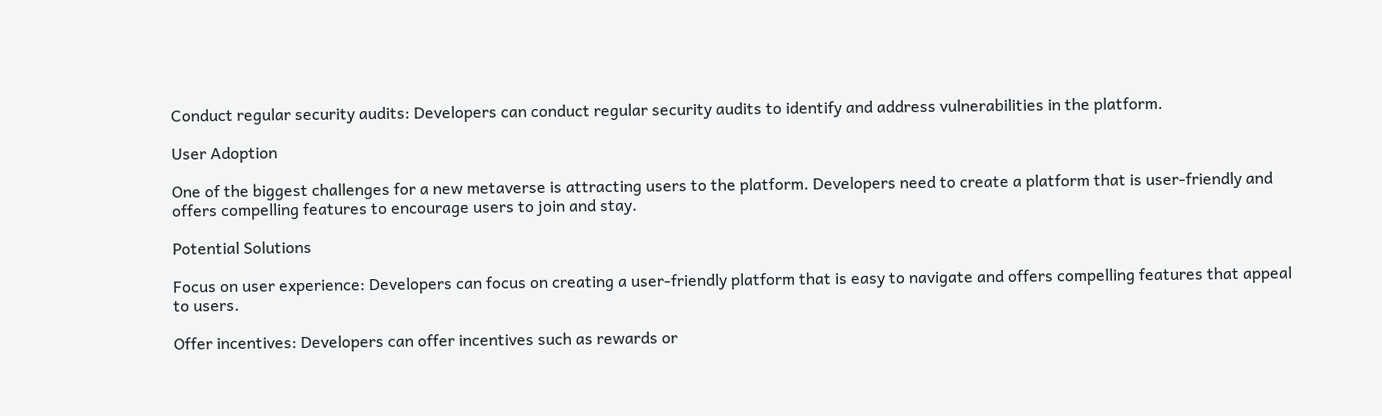Conduct regular security audits: Developers can conduct regular security audits to identify and address vulnerabilities in the platform.

User Adoption

One of the biggest challenges for a new metaverse is attracting users to the platform. Developers need to create a platform that is user-friendly and offers compelling features to encourage users to join and stay.

Potential Solutions

Focus on user experience: Developers can focus on creating a user-friendly platform that is easy to navigate and offers compelling features that appeal to users.

Offer incentives: Developers can offer incentives such as rewards or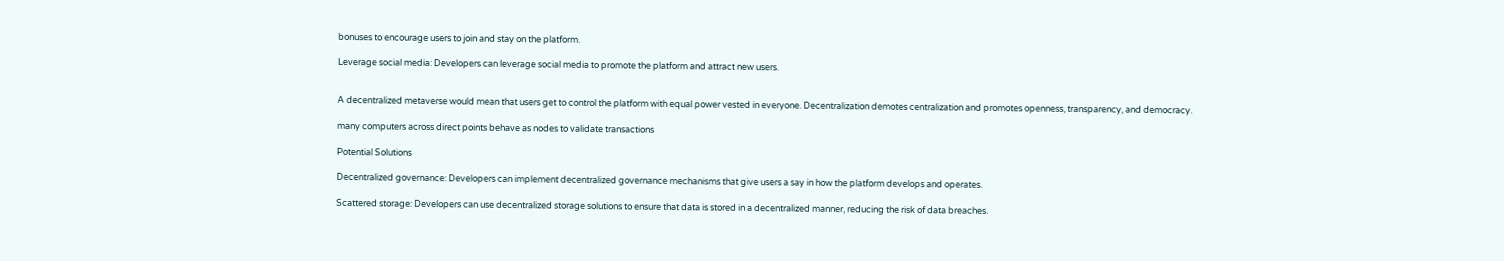bonuses to encourage users to join and stay on the platform.

Leverage social media: Developers can leverage social media to promote the platform and attract new users.


A decentralized metaverse would mean that users get to control the platform with equal power vested in everyone. Decentralization demotes centralization and promotes openness, transparency, and democracy.

many computers across direct points behave as nodes to validate transactions

Potential Solutions

Decentralized governance: Developers can implement decentralized governance mechanisms that give users a say in how the platform develops and operates.

Scattered storage: Developers can use decentralized storage solutions to ensure that data is stored in a decentralized manner, reducing the risk of data breaches.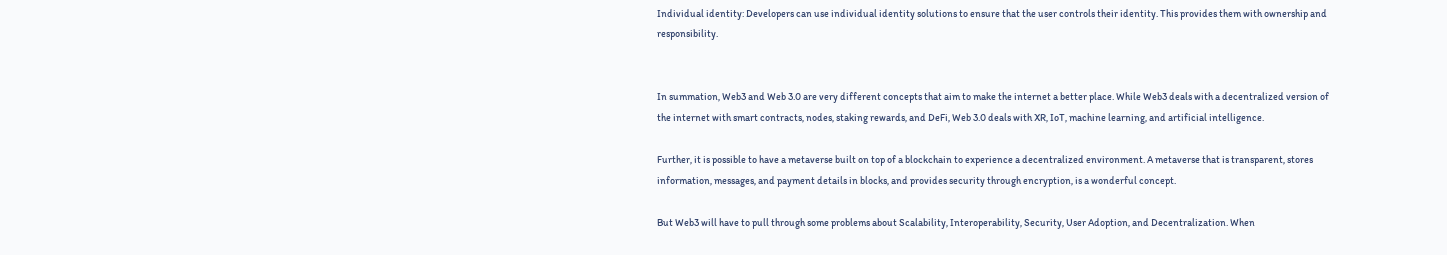Individual identity: Developers can use individual identity solutions to ensure that the user controls their identity. This provides them with ownership and responsibility.


In summation, Web3 and Web 3.0 are very different concepts that aim to make the internet a better place. While Web3 deals with a decentralized version of the internet with smart contracts, nodes, staking rewards, and DeFi, Web 3.0 deals with XR, IoT, machine learning, and artificial intelligence.

Further, it is possible to have a metaverse built on top of a blockchain to experience a decentralized environment. A metaverse that is transparent, stores information, messages, and payment details in blocks, and provides security through encryption, is a wonderful concept.

But Web3 will have to pull through some problems about Scalability, Interoperability, Security, User Adoption, and Decentralization. When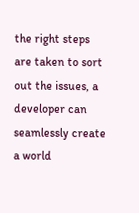the right steps are taken to sort out the issues, a developer can seamlessly create a world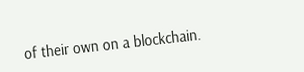of their own on a blockchain.